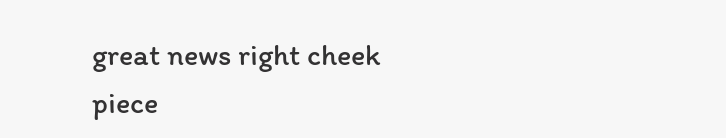great news right cheek piece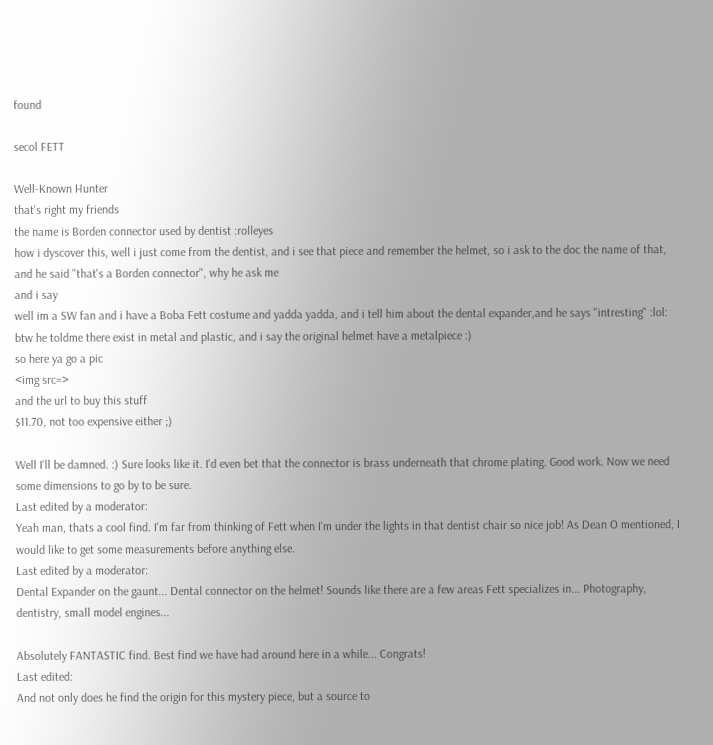found

secol FETT

Well-Known Hunter
that's right my friends
the name is Borden connector used by dentist :rolleyes
how i dyscover this, well i just come from the dentist, and i see that piece and remember the helmet, so i ask to the doc the name of that, and he said "that's a Borden connector", why he ask me
and i say
well im a SW fan and i have a Boba Fett costume and yadda yadda, and i tell him about the dental expander,and he says "intresting" :lol:
btw he toldme there exist in metal and plastic, and i say the original helmet have a metalpiece :)
so here ya go a pic
<img src=>
and the url to buy this stuff
$11.70, not too expensive either ;)

Well I'll be damned. :) Sure looks like it. I'd even bet that the connector is brass underneath that chrome plating. Good work. Now we need some dimensions to go by to be sure.
Last edited by a moderator:
Yeah man, thats a cool find. I'm far from thinking of Fett when I'm under the lights in that dentist chair so nice job! As Dean O mentioned, I would like to get some measurements before anything else.
Last edited by a moderator:
Dental Expander on the gaunt... Dental connector on the helmet! Sounds like there are a few areas Fett specializes in... Photography, dentistry, small model engines...

Absolutely FANTASTIC find. Best find we have had around here in a while... Congrats!
Last edited:
And not only does he find the origin for this mystery piece, but a source to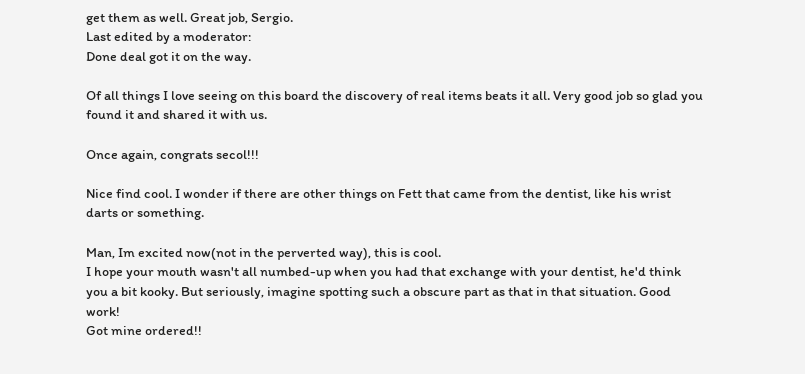get them as well. Great job, Sergio.
Last edited by a moderator:
Done deal got it on the way.

Of all things I love seeing on this board the discovery of real items beats it all. Very good job so glad you found it and shared it with us.

Once again, congrats secol!!!

Nice find cool. I wonder if there are other things on Fett that came from the dentist, like his wrist darts or something.

Man, Im excited now(not in the perverted way), this is cool.
I hope your mouth wasn't all numbed-up when you had that exchange with your dentist, he'd think you a bit kooky. But seriously, imagine spotting such a obscure part as that in that situation. Good work!
Got mine ordered!!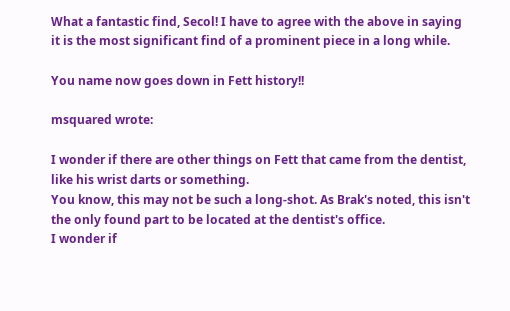What a fantastic find, Secol! I have to agree with the above in saying it is the most significant find of a prominent piece in a long while.

You name now goes down in Fett history!!

msquared wrote:

I wonder if there are other things on Fett that came from the dentist, like his wrist darts or something.
You know, this may not be such a long-shot. As Brak's noted, this isn't the only found part to be located at the dentist's office.
I wonder if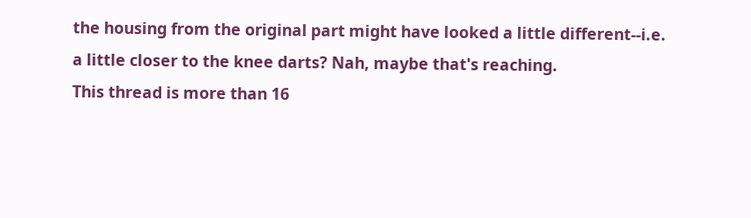the housing from the original part might have looked a little different--i.e. a little closer to the knee darts? Nah, maybe that's reaching.
This thread is more than 16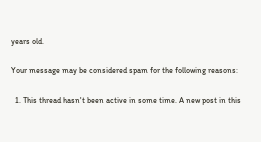years old.

Your message may be considered spam for the following reasons:

  1. This thread hasn't been active in some time. A new post in this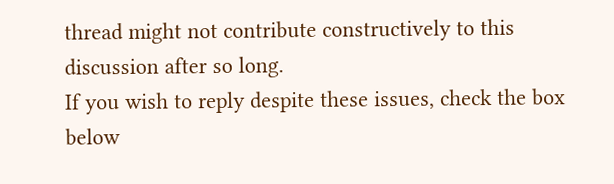thread might not contribute constructively to this discussion after so long.
If you wish to reply despite these issues, check the box below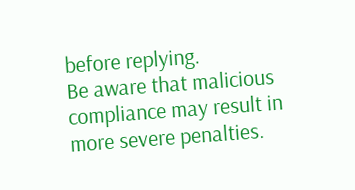before replying.
Be aware that malicious compliance may result in more severe penalties.